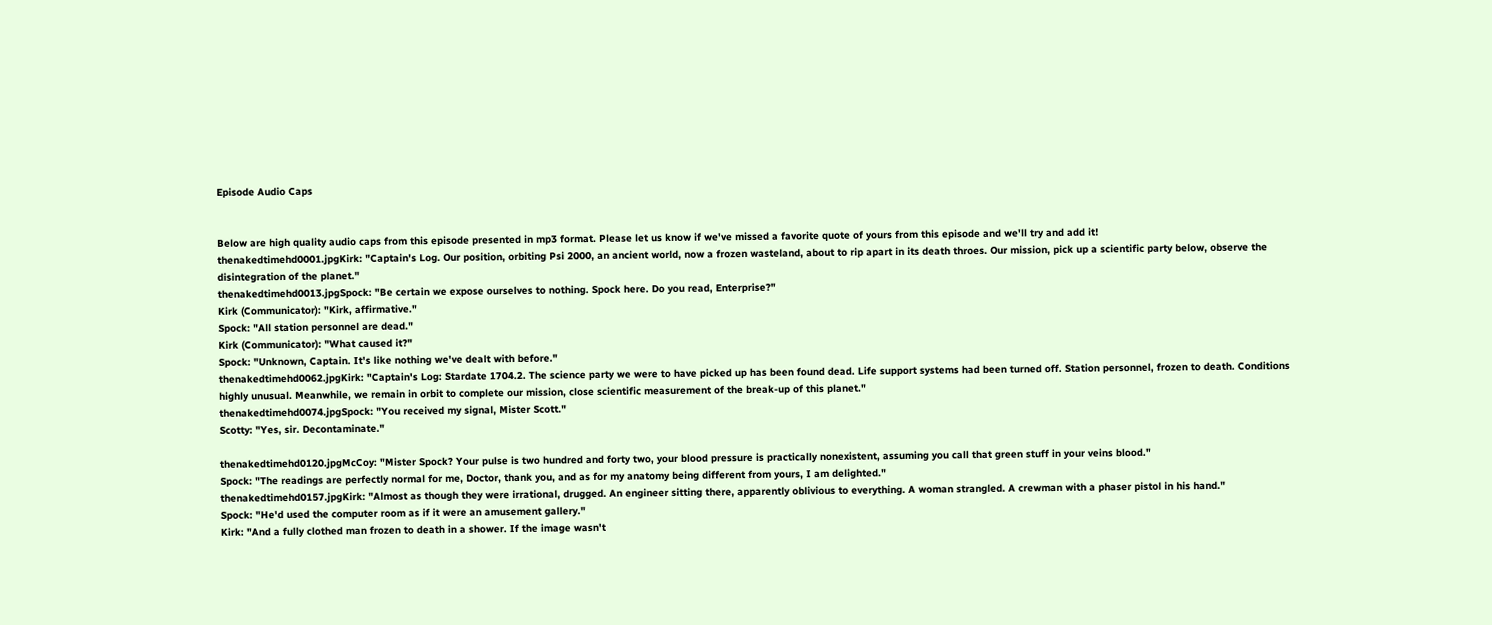Episode Audio Caps


Below are high quality audio caps from this episode presented in mp3 format. Please let us know if we've missed a favorite quote of yours from this episode and we'll try and add it!
thenakedtimehd0001.jpgKirk: "Captain's Log. Our position, orbiting Psi 2000, an ancient world, now a frozen wasteland, about to rip apart in its death throes. Our mission, pick up a scientific party below, observe the disintegration of the planet."
thenakedtimehd0013.jpgSpock: "Be certain we expose ourselves to nothing. Spock here. Do you read, Enterprise?"
Kirk (Communicator): "Kirk, affirmative."
Spock: "All station personnel are dead."
Kirk (Communicator): "What caused it?"
Spock: "Unknown, Captain. It's like nothing we've dealt with before."
thenakedtimehd0062.jpgKirk: "Captain's Log: Stardate 1704.2. The science party we were to have picked up has been found dead. Life support systems had been turned off. Station personnel, frozen to death. Conditions highly unusual. Meanwhile, we remain in orbit to complete our mission, close scientific measurement of the break-up of this planet."
thenakedtimehd0074.jpgSpock: "You received my signal, Mister Scott."
Scotty: "Yes, sir. Decontaminate."

thenakedtimehd0120.jpgMcCoy: "Mister Spock? Your pulse is two hundred and forty two, your blood pressure is practically nonexistent, assuming you call that green stuff in your veins blood."
Spock: "The readings are perfectly normal for me, Doctor, thank you, and as for my anatomy being different from yours, I am delighted."
thenakedtimehd0157.jpgKirk: "Almost as though they were irrational, drugged. An engineer sitting there, apparently oblivious to everything. A woman strangled. A crewman with a phaser pistol in his hand."
Spock: "He'd used the computer room as if it were an amusement gallery."
Kirk: "And a fully clothed man frozen to death in a shower. If the image wasn't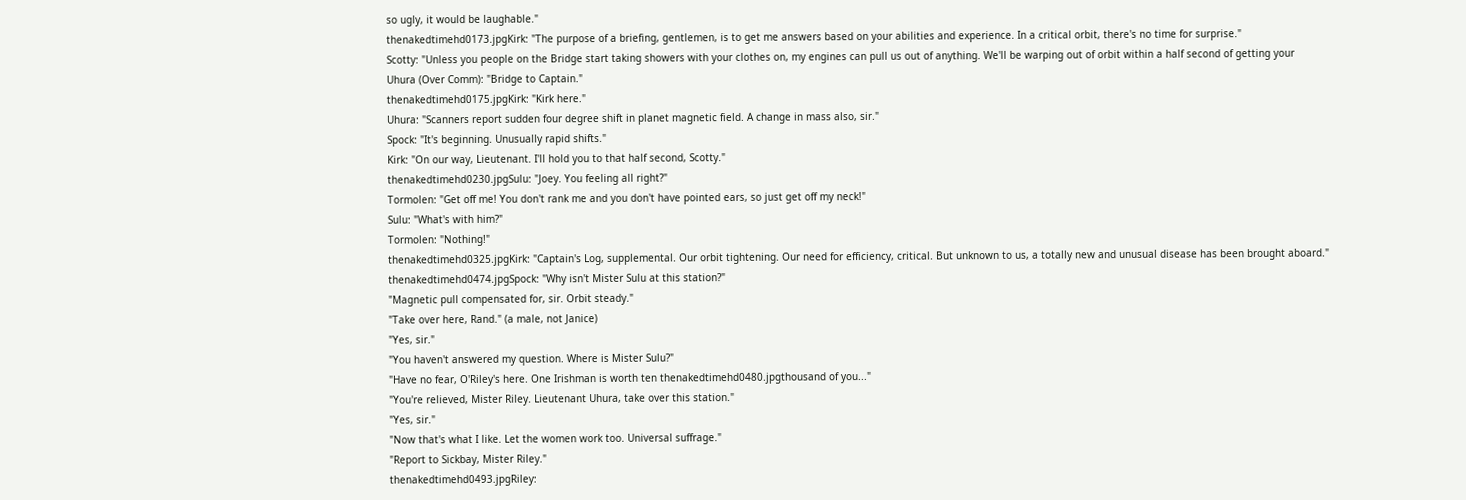so ugly, it would be laughable."
thenakedtimehd0173.jpgKirk: "The purpose of a briefing, gentlemen, is to get me answers based on your abilities and experience. In a critical orbit, there's no time for surprise."
Scotty: "Unless you people on the Bridge start taking showers with your clothes on, my engines can pull us out of anything. We'll be warping out of orbit within a half second of getting your
Uhura (Over Comm): "Bridge to Captain."
thenakedtimehd0175.jpgKirk: "Kirk here."
Uhura: "Scanners report sudden four degree shift in planet magnetic field. A change in mass also, sir."
Spock: "It's beginning. Unusually rapid shifts."
Kirk: "On our way, Lieutenant. I'll hold you to that half second, Scotty."
thenakedtimehd0230.jpgSulu: "Joey. You feeling all right?"
Tormolen: "Get off me! You don't rank me and you don't have pointed ears, so just get off my neck!"
Sulu: "What's with him?"
Tormolen: "Nothing!"
thenakedtimehd0325.jpgKirk: "Captain's Log, supplemental. Our orbit tightening. Our need for efficiency, critical. But unknown to us, a totally new and unusual disease has been brought aboard."
thenakedtimehd0474.jpgSpock: "Why isn't Mister Sulu at this station?"
"Magnetic pull compensated for, sir. Orbit steady."
"Take over here, Rand." (a male, not Janice)
"Yes, sir."
"You haven't answered my question. Where is Mister Sulu?"
"Have no fear, O'Riley's here. One Irishman is worth ten thenakedtimehd0480.jpgthousand of you..."
"You're relieved, Mister Riley. Lieutenant Uhura, take over this station."
"Yes, sir."
"Now that's what I like. Let the women work too. Universal suffrage."
"Report to Sickbay, Mister Riley."
thenakedtimehd0493.jpgRiley: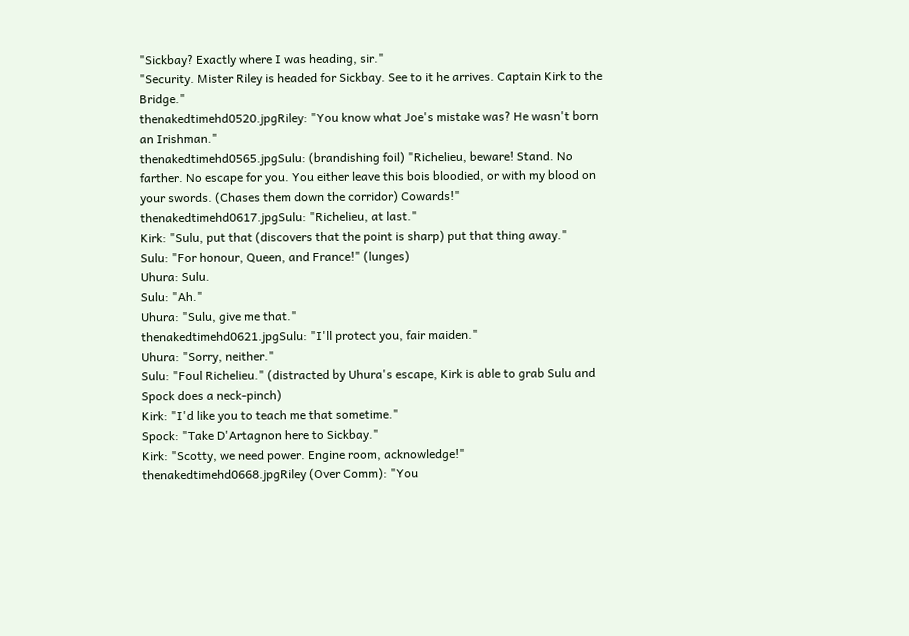"Sickbay? Exactly where I was heading, sir."
"Security. Mister Riley is headed for Sickbay. See to it he arrives. Captain Kirk to the Bridge."
thenakedtimehd0520.jpgRiley: "You know what Joe's mistake was? He wasn't born an Irishman."
thenakedtimehd0565.jpgSulu: (brandishing foil) "Richelieu, beware! Stand. No farther. No escape for you. You either leave this bois bloodied, or with my blood on your swords. (Chases them down the corridor) Cowards!"
thenakedtimehd0617.jpgSulu: "Richelieu, at last."
Kirk: "Sulu, put that (discovers that the point is sharp) put that thing away."
Sulu: "For honour, Queen, and France!" (lunges)
Uhura: Sulu.
Sulu: "Ah."
Uhura: "Sulu, give me that."
thenakedtimehd0621.jpgSulu: "I'll protect you, fair maiden."
Uhura: "Sorry, neither."
Sulu: "Foul Richelieu." (distracted by Uhura's escape, Kirk is able to grab Sulu and Spock does a neck-pinch)
Kirk: "I'd like you to teach me that sometime."
Spock: "Take D'Artagnon here to Sickbay."
Kirk: "Scotty, we need power. Engine room, acknowledge!"
thenakedtimehd0668.jpgRiley (Over Comm): "You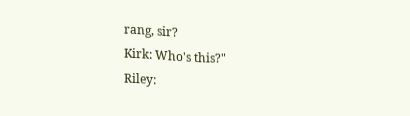rang, sir?
Kirk: Who's this?"
Riley: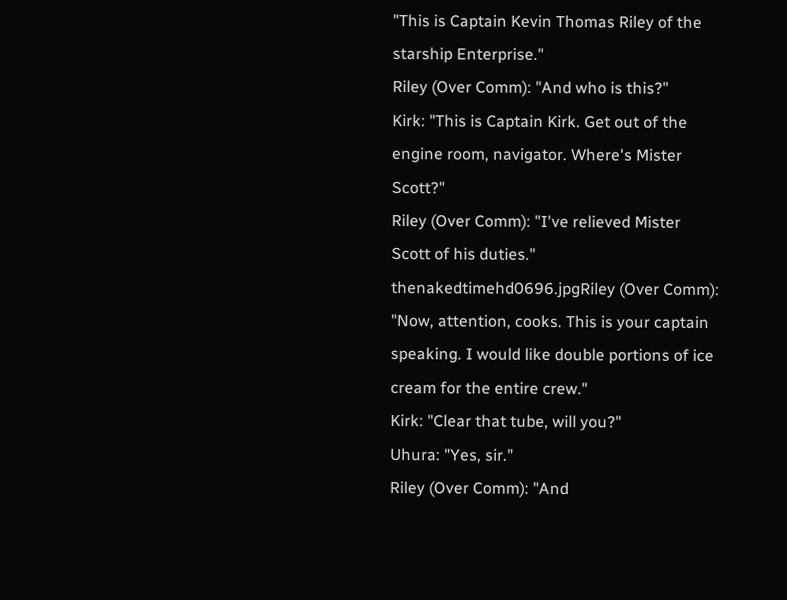"This is Captain Kevin Thomas Riley of the starship Enterprise."
Riley (Over Comm): "And who is this?"
Kirk: "This is Captain Kirk. Get out of the engine room, navigator. Where's Mister Scott?"
Riley (Over Comm): "I've relieved Mister Scott of his duties."
thenakedtimehd0696.jpgRiley (Over Comm): "Now, attention, cooks. This is your captain speaking. I would like double portions of ice cream for the entire crew."
Kirk: "Clear that tube, will you?"
Uhura: "Yes, sir."
Riley (Over Comm): "And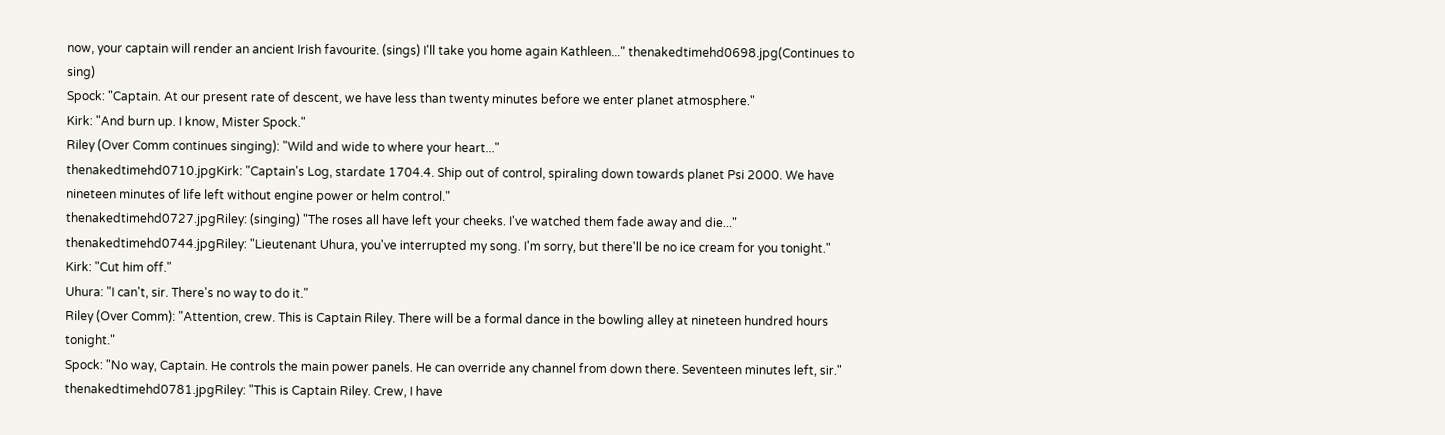now, your captain will render an ancient Irish favourite. (sings) I'll take you home again Kathleen..." thenakedtimehd0698.jpg(Continues to sing)
Spock: "Captain. At our present rate of descent, we have less than twenty minutes before we enter planet atmosphere."
Kirk: "And burn up. I know, Mister Spock."
Riley (Over Comm continues singing): "Wild and wide to where your heart..."
thenakedtimehd0710.jpgKirk: "Captain's Log, stardate 1704.4. Ship out of control, spiraling down towards planet Psi 2000. We have nineteen minutes of life left without engine power or helm control."
thenakedtimehd0727.jpgRiley: (singing) "The roses all have left your cheeks. I've watched them fade away and die..."
thenakedtimehd0744.jpgRiley: "Lieutenant Uhura, you've interrupted my song. I'm sorry, but there'll be no ice cream for you tonight."
Kirk: "Cut him off."
Uhura: "I can't, sir. There's no way to do it."
Riley (Over Comm): "Attention, crew. This is Captain Riley. There will be a formal dance in the bowling alley at nineteen hundred hours tonight."
Spock: "No way, Captain. He controls the main power panels. He can override any channel from down there. Seventeen minutes left, sir."
thenakedtimehd0781.jpgRiley: "This is Captain Riley. Crew, I have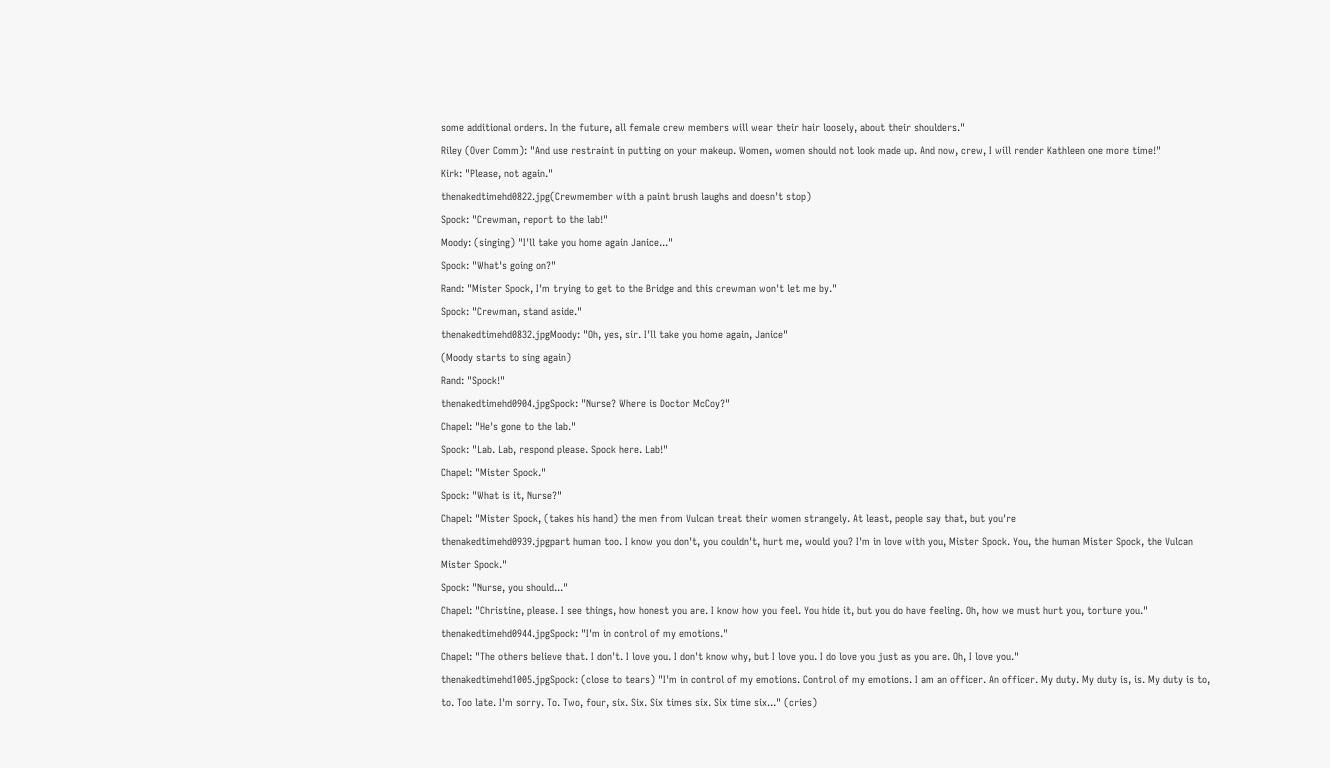some additional orders. In the future, all female crew members will wear their hair loosely, about their shoulders."
Riley (Over Comm): "And use restraint in putting on your makeup. Women, women should not look made up. And now, crew, I will render Kathleen one more time!"
Kirk: "Please, not again."
thenakedtimehd0822.jpg(Crewmember with a paint brush laughs and doesn't stop)
Spock: "Crewman, report to the lab!"
Moody: (singing) "I'll take you home again Janice..."
Spock: "What's going on?"
Rand: "Mister Spock, I'm trying to get to the Bridge and this crewman won't let me by."
Spock: "Crewman, stand aside."
thenakedtimehd0832.jpgMoody: "Oh, yes, sir. I'll take you home again, Janice"
(Moody starts to sing again)
Rand: "Spock!"
thenakedtimehd0904.jpgSpock: "Nurse? Where is Doctor McCoy?"
Chapel: "He's gone to the lab."
Spock: "Lab. Lab, respond please. Spock here. Lab!"
Chapel: "Mister Spock."
Spock: "What is it, Nurse?"
Chapel: "Mister Spock, (takes his hand) the men from Vulcan treat their women strangely. At least, people say that, but you're
thenakedtimehd0939.jpgpart human too. I know you don't, you couldn't, hurt me, would you? I'm in love with you, Mister Spock. You, the human Mister Spock, the Vulcan Mister Spock."
Spock: "Nurse, you should..."
Chapel: "Christine, please. I see things, how honest you are. I know how you feel. You hide it, but you do have feeling. Oh, how we must hurt you, torture you."
thenakedtimehd0944.jpgSpock: "I'm in control of my emotions."
Chapel: "The others believe that. I don't. I love you. I don't know why, but I love you. I do love you just as you are. Oh, I love you."
thenakedtimehd1005.jpgSpock: (close to tears) "I'm in control of my emotions. Control of my emotions. I am an officer. An officer. My duty. My duty is, is. My duty is to, to. Too late. I'm sorry. To. Two, four, six. Six. Six times six. Six time six..." (cries)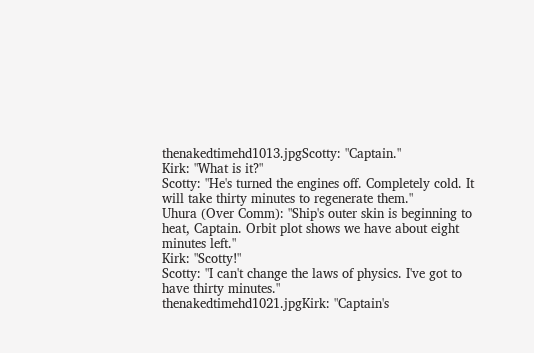thenakedtimehd1013.jpgScotty: "Captain."
Kirk: "What is it?"
Scotty: "He's turned the engines off. Completely cold. It will take thirty minutes to regenerate them."
Uhura (Over Comm): "Ship's outer skin is beginning to heat, Captain. Orbit plot shows we have about eight minutes left."
Kirk: "Scotty!"
Scotty: "I can't change the laws of physics. I've got to have thirty minutes."
thenakedtimehd1021.jpgKirk: "Captain's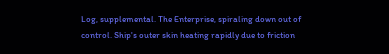Log, supplemental. The Enterprise, spiraling down out of control. Ship's outer skin heating rapidly due to friction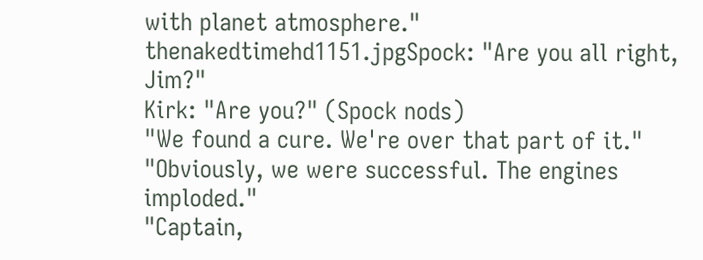with planet atmosphere."
thenakedtimehd1151.jpgSpock: "Are you all right, Jim?"
Kirk: "Are you?" (Spock nods)
"We found a cure. We're over that part of it."
"Obviously, we were successful. The engines imploded."
"Captain,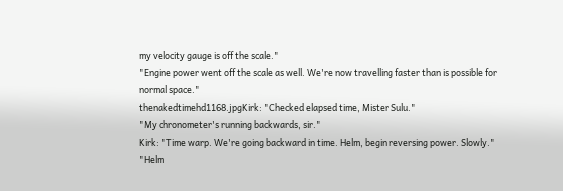my velocity gauge is off the scale."
"Engine power went off the scale as well. We're now travelling faster than is possible for normal space."
thenakedtimehd1168.jpgKirk: "Checked elapsed time, Mister Sulu."
"My chronometer's running backwards, sir."
Kirk: "Time warp. We're going backward in time. Helm, begin reversing power. Slowly."
"Helm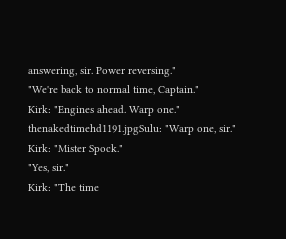answering, sir. Power reversing."
"We're back to normal time, Captain."
Kirk: "Engines ahead. Warp one."
thenakedtimehd1191.jpgSulu: "Warp one, sir."
Kirk: "Mister Spock."
"Yes, sir."
Kirk: "The time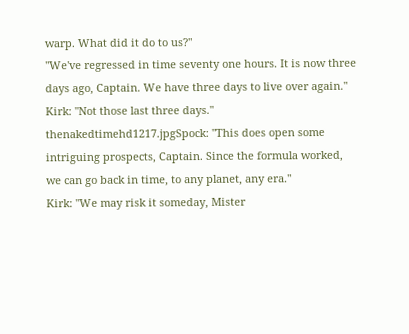warp. What did it do to us?"
"We've regressed in time seventy one hours. It is now three days ago, Captain. We have three days to live over again."
Kirk: "Not those last three days."
thenakedtimehd1217.jpgSpock: "This does open some intriguing prospects, Captain. Since the formula worked, we can go back in time, to any planet, any era."
Kirk: "We may risk it someday, Mister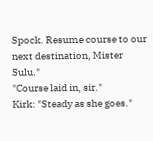Spock. Resume course to our next destination, Mister Sulu."
"Course laid in, sir."
Kirk: "Steady as she goes."